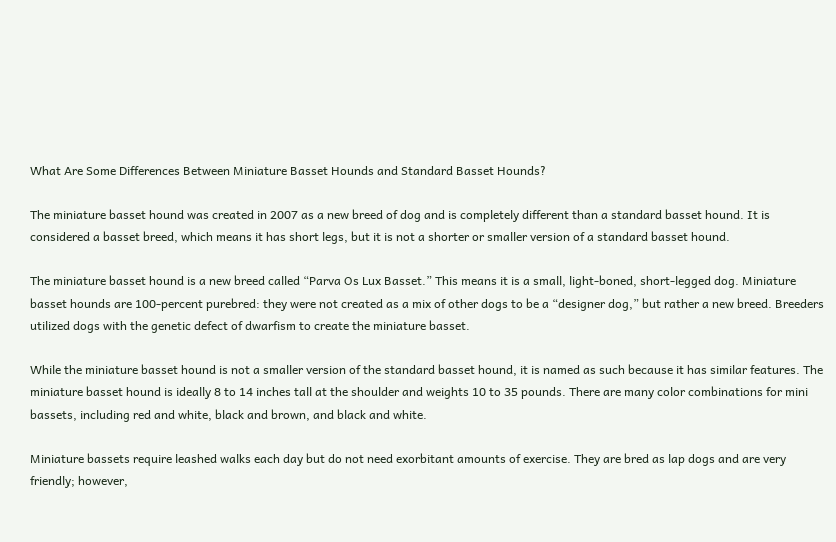What Are Some Differences Between Miniature Basset Hounds and Standard Basset Hounds?

The miniature basset hound was created in 2007 as a new breed of dog and is completely different than a standard basset hound. It is considered a basset breed, which means it has short legs, but it is not a shorter or smaller version of a standard basset hound.

The miniature basset hound is a new breed called “Parva Os Lux Basset.” This means it is a small, light-boned, short-legged dog. Miniature basset hounds are 100-percent purebred: they were not created as a mix of other dogs to be a “designer dog,” but rather a new breed. Breeders utilized dogs with the genetic defect of dwarfism to create the miniature basset.

While the miniature basset hound is not a smaller version of the standard basset hound, it is named as such because it has similar features. The miniature basset hound is ideally 8 to 14 inches tall at the shoulder and weights 10 to 35 pounds. There are many color combinations for mini bassets, including red and white, black and brown, and black and white.

Miniature bassets require leashed walks each day but do not need exorbitant amounts of exercise. They are bred as lap dogs and are very friendly; however,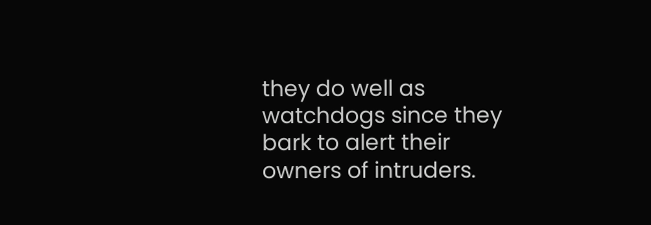they do well as watchdogs since they bark to alert their owners of intruders.